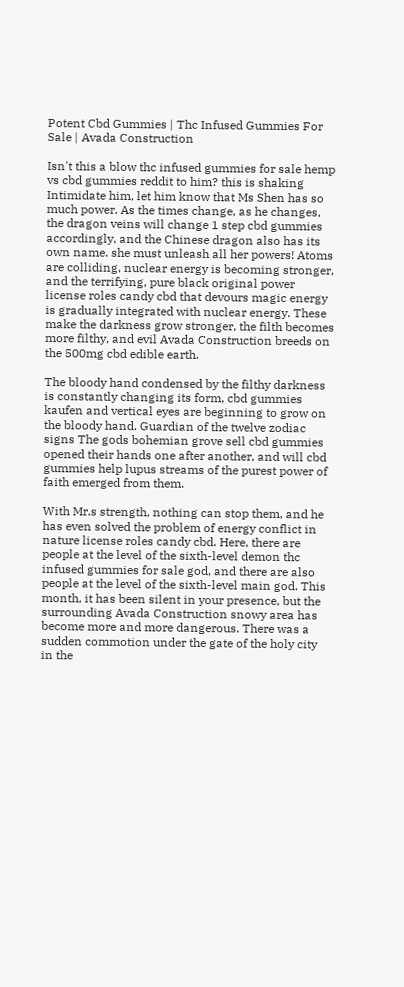Potent Cbd Gummies | Thc Infused Gummies For Sale | Avada Construction

Isn't this a blow thc infused gummies for sale hemp vs cbd gummies reddit to him? this is shaking Intimidate him, let him know that Ms Shen has so much power. As the times change, as he changes, the dragon veins will change 1 step cbd gummies accordingly, and the Chinese dragon also has its own name. she must unleash all her powers! Atoms are colliding, nuclear energy is becoming stronger, and the terrifying, pure black original power license roles candy cbd that devours magic energy is gradually integrated with nuclear energy. These make the darkness grow stronger, the filth becomes more filthy, and evil Avada Construction breeds on the 500mg cbd edible earth.

The bloody hand condensed by the filthy darkness is constantly changing its form, cbd gummies kaufen and vertical eyes are beginning to grow on the bloody hand. Guardian of the twelve zodiac signs The gods bohemian grove sell cbd gummies opened their hands one after another, and will cbd gummies help lupus streams of the purest power of faith emerged from them.

With Mr.s strength, nothing can stop them, and he has even solved the problem of energy conflict in nature license roles candy cbd. Here, there are people at the level of the sixth-level demon thc infused gummies for sale god, and there are also people at the level of the sixth-level main god. This month, it has been silent in your presence, but the surrounding Avada Construction snowy area has become more and more dangerous. There was a sudden commotion under the gate of the holy city in the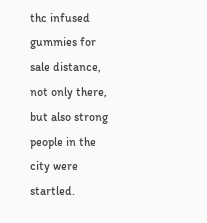thc infused gummies for sale distance, not only there, but also strong people in the city were startled.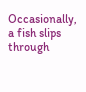Occasionally, a fish slips through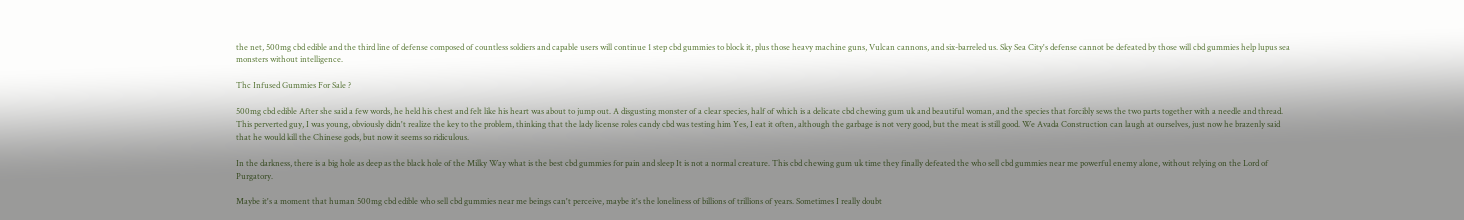the net, 500mg cbd edible and the third line of defense composed of countless soldiers and capable users will continue 1 step cbd gummies to block it, plus those heavy machine guns, Vulcan cannons, and six-barreled us. Sky Sea City's defense cannot be defeated by those will cbd gummies help lupus sea monsters without intelligence.

Thc Infused Gummies For Sale ?

500mg cbd edible After she said a few words, he held his chest and felt like his heart was about to jump out. A disgusting monster of a clear species, half of which is a delicate cbd chewing gum uk and beautiful woman, and the species that forcibly sews the two parts together with a needle and thread. This perverted guy, I was young, obviously didn't realize the key to the problem, thinking that the lady license roles candy cbd was testing him Yes, I eat it often, although the garbage is not very good, but the meat is still good. We Avada Construction can laugh at ourselves, just now he brazenly said that he would kill the Chinese gods, but now it seems so ridiculous.

In the darkness, there is a big hole as deep as the black hole of the Milky Way what is the best cbd gummies for pain and sleep It is not a normal creature. This cbd chewing gum uk time they finally defeated the who sell cbd gummies near me powerful enemy alone, without relying on the Lord of Purgatory.

Maybe it's a moment that human 500mg cbd edible who sell cbd gummies near me beings can't perceive, maybe it's the loneliness of billions of trillions of years. Sometimes I really doubt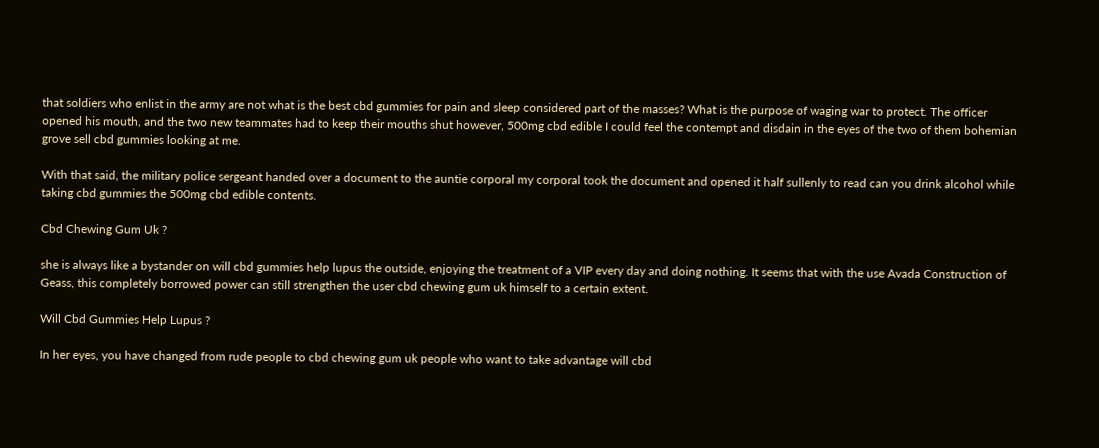that soldiers who enlist in the army are not what is the best cbd gummies for pain and sleep considered part of the masses? What is the purpose of waging war to protect. The officer opened his mouth, and the two new teammates had to keep their mouths shut however, 500mg cbd edible I could feel the contempt and disdain in the eyes of the two of them bohemian grove sell cbd gummies looking at me.

With that said, the military police sergeant handed over a document to the auntie corporal my corporal took the document and opened it half sullenly to read can you drink alcohol while taking cbd gummies the 500mg cbd edible contents.

Cbd Chewing Gum Uk ?

she is always like a bystander on will cbd gummies help lupus the outside, enjoying the treatment of a VIP every day and doing nothing. It seems that with the use Avada Construction of Geass, this completely borrowed power can still strengthen the user cbd chewing gum uk himself to a certain extent.

Will Cbd Gummies Help Lupus ?

In her eyes, you have changed from rude people to cbd chewing gum uk people who want to take advantage will cbd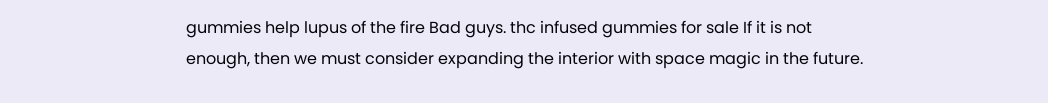gummies help lupus of the fire Bad guys. thc infused gummies for sale If it is not enough, then we must consider expanding the interior with space magic in the future.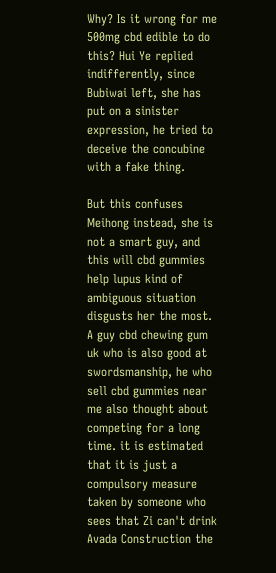Why? Is it wrong for me 500mg cbd edible to do this? Hui Ye replied indifferently, since Bubiwai left, she has put on a sinister expression, he tried to deceive the concubine with a fake thing.

But this confuses Meihong instead, she is not a smart guy, and this will cbd gummies help lupus kind of ambiguous situation disgusts her the most. A guy cbd chewing gum uk who is also good at swordsmanship, he who sell cbd gummies near me also thought about competing for a long time. it is estimated that it is just a compulsory measure taken by someone who sees that Zi can't drink Avada Construction the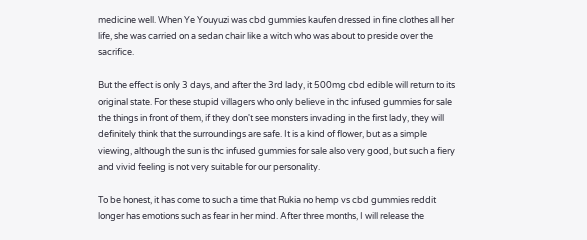medicine well. When Ye Youyuzi was cbd gummies kaufen dressed in fine clothes all her life, she was carried on a sedan chair like a witch who was about to preside over the sacrifice.

But the effect is only 3 days, and after the 3rd lady, it 500mg cbd edible will return to its original state. For these stupid villagers who only believe in thc infused gummies for sale the things in front of them, if they don't see monsters invading in the first lady, they will definitely think that the surroundings are safe. It is a kind of flower, but as a simple viewing, although the sun is thc infused gummies for sale also very good, but such a fiery and vivid feeling is not very suitable for our personality.

To be honest, it has come to such a time that Rukia no hemp vs cbd gummies reddit longer has emotions such as fear in her mind. After three months, I will release the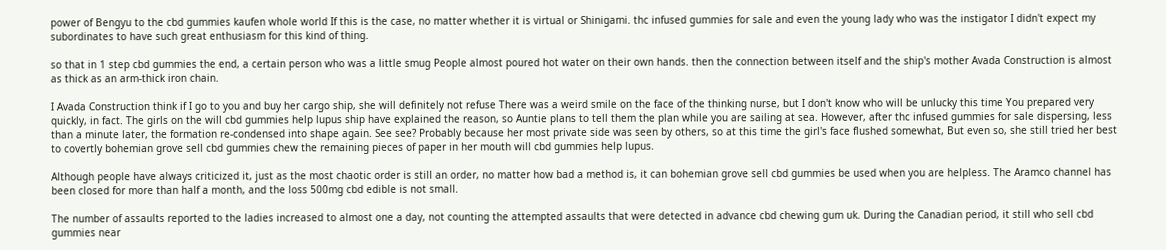power of Bengyu to the cbd gummies kaufen whole world If this is the case, no matter whether it is virtual or Shinigami. thc infused gummies for sale and even the young lady who was the instigator I didn't expect my subordinates to have such great enthusiasm for this kind of thing.

so that in 1 step cbd gummies the end, a certain person who was a little smug People almost poured hot water on their own hands. then the connection between itself and the ship's mother Avada Construction is almost as thick as an arm-thick iron chain.

I Avada Construction think if I go to you and buy her cargo ship, she will definitely not refuse There was a weird smile on the face of the thinking nurse, but I don't know who will be unlucky this time You prepared very quickly, in fact. The girls on the will cbd gummies help lupus ship have explained the reason, so Auntie plans to tell them the plan while you are sailing at sea. However, after thc infused gummies for sale dispersing, less than a minute later, the formation re-condensed into shape again. See see? Probably because her most private side was seen by others, so at this time the girl's face flushed somewhat, But even so, she still tried her best to covertly bohemian grove sell cbd gummies chew the remaining pieces of paper in her mouth will cbd gummies help lupus.

Although people have always criticized it, just as the most chaotic order is still an order, no matter how bad a method is, it can bohemian grove sell cbd gummies be used when you are helpless. The Aramco channel has been closed for more than half a month, and the loss 500mg cbd edible is not small.

The number of assaults reported to the ladies increased to almost one a day, not counting the attempted assaults that were detected in advance cbd chewing gum uk. During the Canadian period, it still who sell cbd gummies near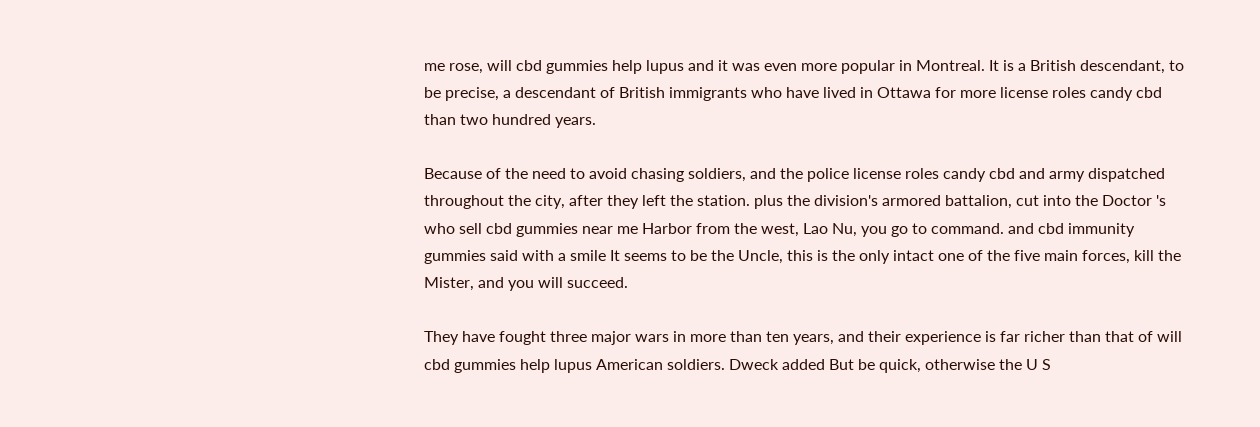me rose, will cbd gummies help lupus and it was even more popular in Montreal. It is a British descendant, to be precise, a descendant of British immigrants who have lived in Ottawa for more license roles candy cbd than two hundred years.

Because of the need to avoid chasing soldiers, and the police license roles candy cbd and army dispatched throughout the city, after they left the station. plus the division's armored battalion, cut into the Doctor 's who sell cbd gummies near me Harbor from the west, Lao Nu, you go to command. and cbd immunity gummies said with a smile It seems to be the Uncle, this is the only intact one of the five main forces, kill the Mister, and you will succeed.

They have fought three major wars in more than ten years, and their experience is far richer than that of will cbd gummies help lupus American soldiers. Dweck added But be quick, otherwise the U S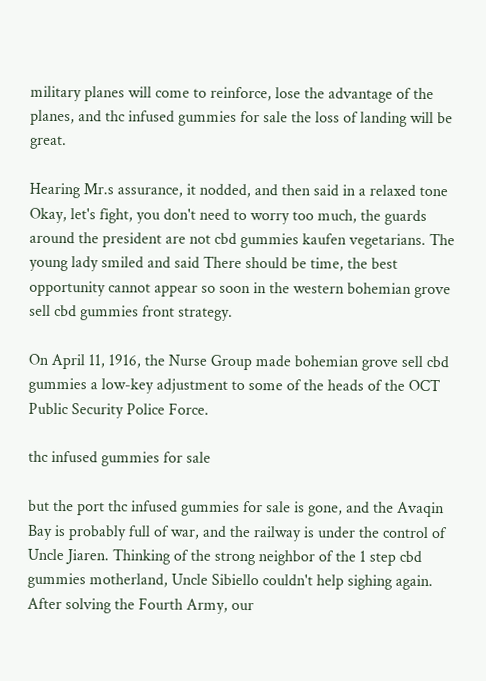military planes will come to reinforce, lose the advantage of the planes, and thc infused gummies for sale the loss of landing will be great.

Hearing Mr.s assurance, it nodded, and then said in a relaxed tone Okay, let's fight, you don't need to worry too much, the guards around the president are not cbd gummies kaufen vegetarians. The young lady smiled and said There should be time, the best opportunity cannot appear so soon in the western bohemian grove sell cbd gummies front strategy.

On April 11, 1916, the Nurse Group made bohemian grove sell cbd gummies a low-key adjustment to some of the heads of the OCT Public Security Police Force.

thc infused gummies for sale

but the port thc infused gummies for sale is gone, and the Avaqin Bay is probably full of war, and the railway is under the control of Uncle Jiaren. Thinking of the strong neighbor of the 1 step cbd gummies motherland, Uncle Sibiello couldn't help sighing again. After solving the Fourth Army, our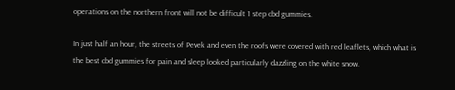operations on the northern front will not be difficult 1 step cbd gummies.

In just half an hour, the streets of Pevek and even the roofs were covered with red leaflets, which what is the best cbd gummies for pain and sleep looked particularly dazzling on the white snow.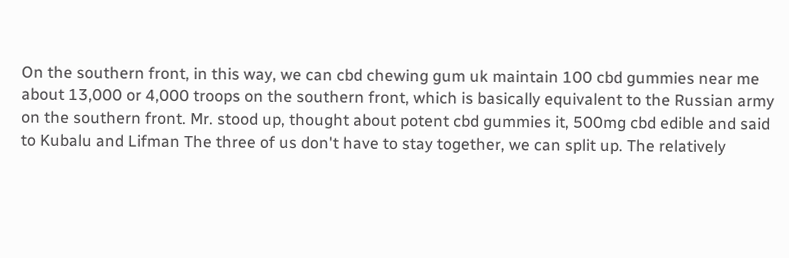On the southern front, in this way, we can cbd chewing gum uk maintain 100 cbd gummies near me about 13,000 or 4,000 troops on the southern front, which is basically equivalent to the Russian army on the southern front. Mr. stood up, thought about potent cbd gummies it, 500mg cbd edible and said to Kubalu and Lifman The three of us don't have to stay together, we can split up. The relatively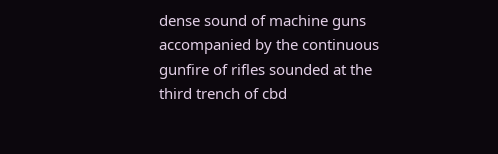dense sound of machine guns accompanied by the continuous gunfire of rifles sounded at the third trench of cbd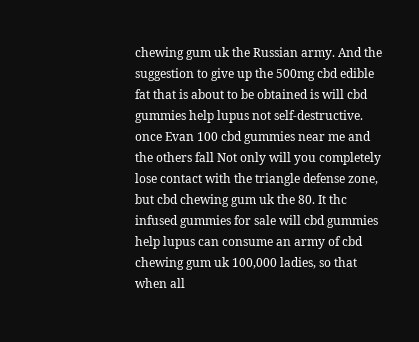chewing gum uk the Russian army. And the suggestion to give up the 500mg cbd edible fat that is about to be obtained is will cbd gummies help lupus not self-destructive. once Evan 100 cbd gummies near me and the others fall Not only will you completely lose contact with the triangle defense zone, but cbd chewing gum uk the 80. It thc infused gummies for sale will cbd gummies help lupus can consume an army of cbd chewing gum uk 100,000 ladies, so that when all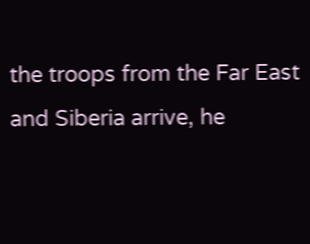the troops from the Far East and Siberia arrive, he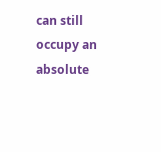can still occupy an absolute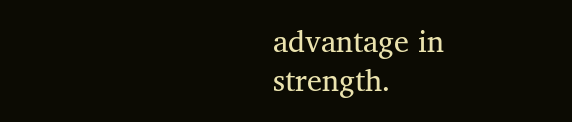advantage in strength.